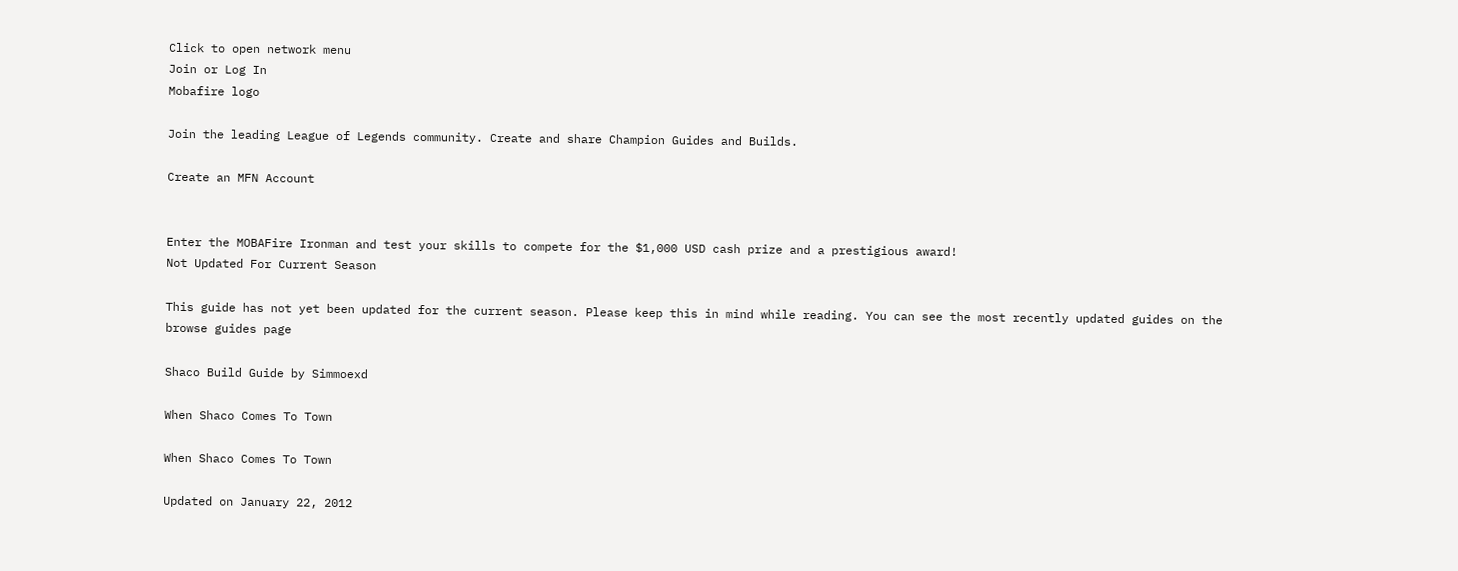Click to open network menu
Join or Log In
Mobafire logo

Join the leading League of Legends community. Create and share Champion Guides and Builds.

Create an MFN Account


Enter the MOBAFire Ironman and test your skills to compete for the $1,000 USD cash prize and a prestigious award!
Not Updated For Current Season

This guide has not yet been updated for the current season. Please keep this in mind while reading. You can see the most recently updated guides on the browse guides page

Shaco Build Guide by Simmoexd

When Shaco Comes To Town

When Shaco Comes To Town

Updated on January 22, 2012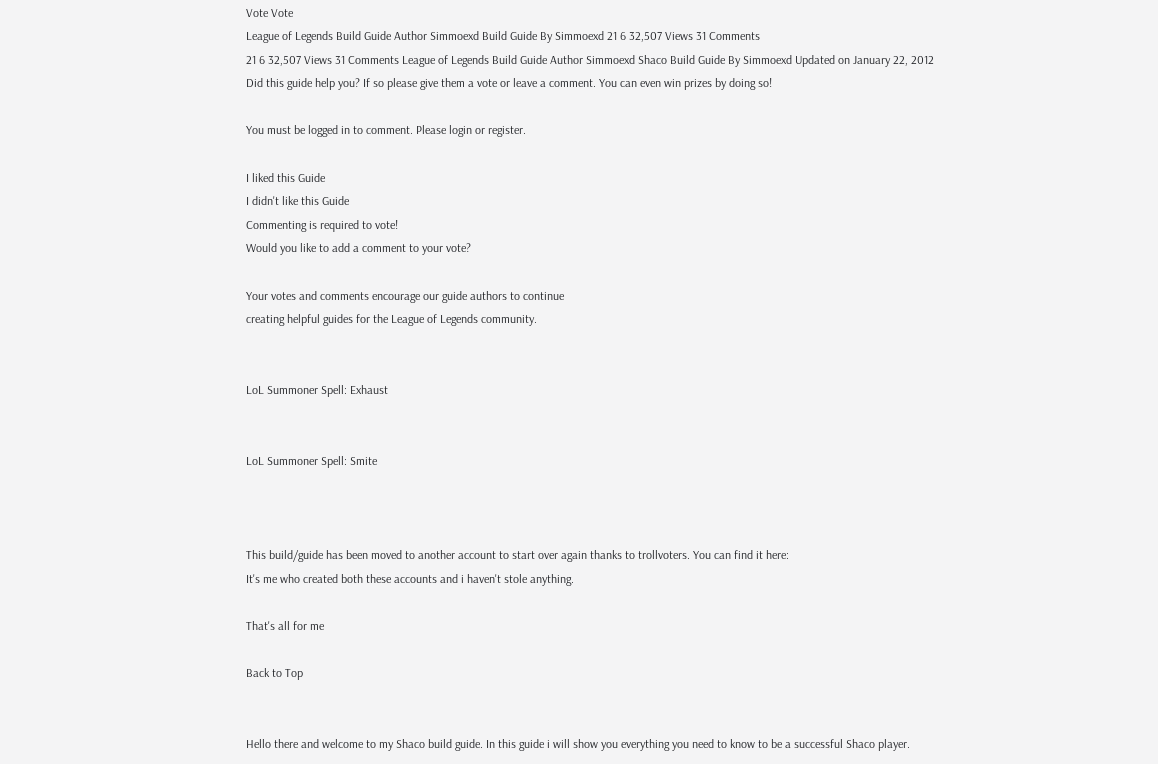Vote Vote
League of Legends Build Guide Author Simmoexd Build Guide By Simmoexd 21 6 32,507 Views 31 Comments
21 6 32,507 Views 31 Comments League of Legends Build Guide Author Simmoexd Shaco Build Guide By Simmoexd Updated on January 22, 2012
Did this guide help you? If so please give them a vote or leave a comment. You can even win prizes by doing so!

You must be logged in to comment. Please login or register.

I liked this Guide
I didn't like this Guide
Commenting is required to vote!
Would you like to add a comment to your vote?

Your votes and comments encourage our guide authors to continue
creating helpful guides for the League of Legends community.


LoL Summoner Spell: Exhaust


LoL Summoner Spell: Smite



This build/guide has been moved to another account to start over again thanks to trollvoters. You can find it here:
It's me who created both these accounts and i haven't stole anything.

That's all for me

Back to Top


Hello there and welcome to my Shaco build guide. In this guide i will show you everything you need to know to be a successful Shaco player.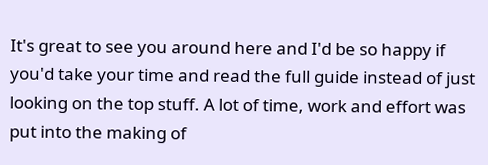It's great to see you around here and I'd be so happy if you'd take your time and read the full guide instead of just looking on the top stuff. A lot of time, work and effort was put into the making of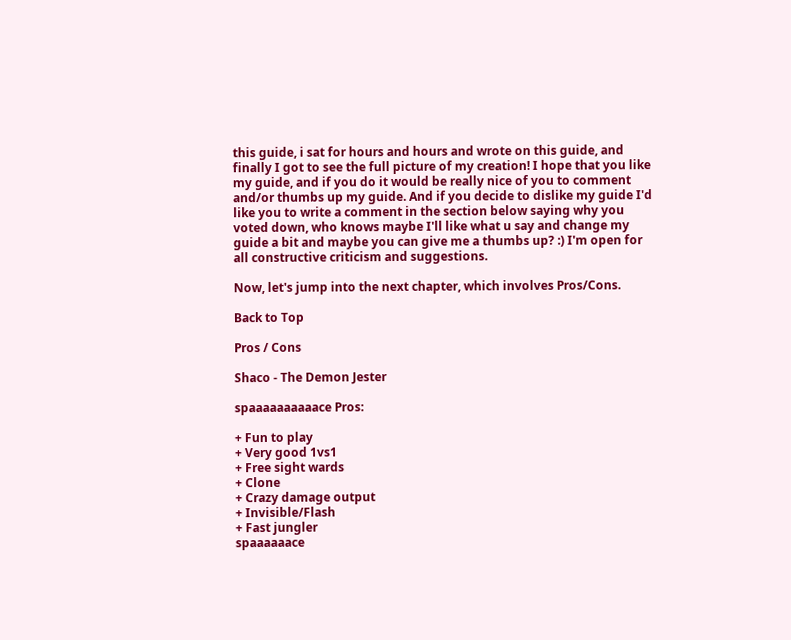this guide, i sat for hours and hours and wrote on this guide, and finally I got to see the full picture of my creation! I hope that you like my guide, and if you do it would be really nice of you to comment and/or thumbs up my guide. And if you decide to dislike my guide I'd like you to write a comment in the section below saying why you voted down, who knows maybe I'll like what u say and change my guide a bit and maybe you can give me a thumbs up? :) I'm open for all constructive criticism and suggestions.

Now, let's jump into the next chapter, which involves Pros/Cons.

Back to Top

Pros / Cons

Shaco - The Demon Jester

spaaaaaaaaaace Pros:

+ Fun to play
+ Very good 1vs1
+ Free sight wards
+ Clone
+ Crazy damage output
+ Invisible/Flash
+ Fast jungler
spaaaaaace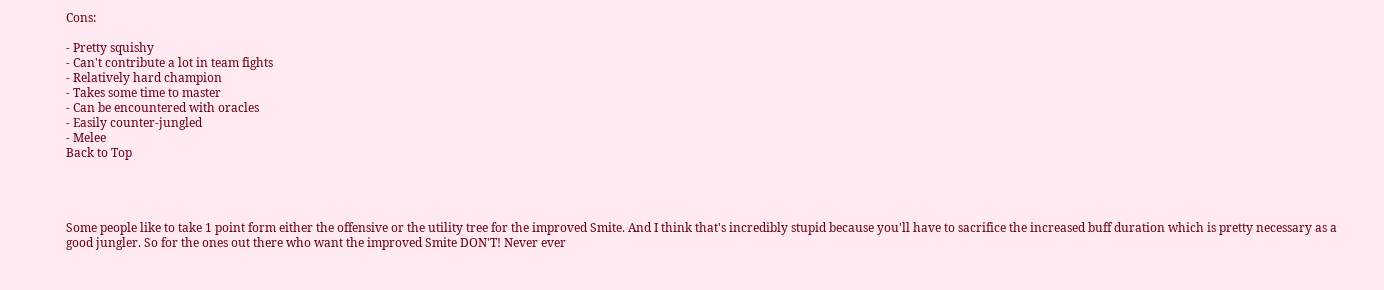Cons:

- Pretty squishy
- Can't contribute a lot in team fights
- Relatively hard champion
- Takes some time to master
- Can be encountered with oracles
- Easily counter-jungled
- Melee
Back to Top




Some people like to take 1 point form either the offensive or the utility tree for the improved Smite. And I think that's incredibly stupid because you'll have to sacrifice the increased buff duration which is pretty necessary as a good jungler. So for the ones out there who want the improved Smite DON'T! Never ever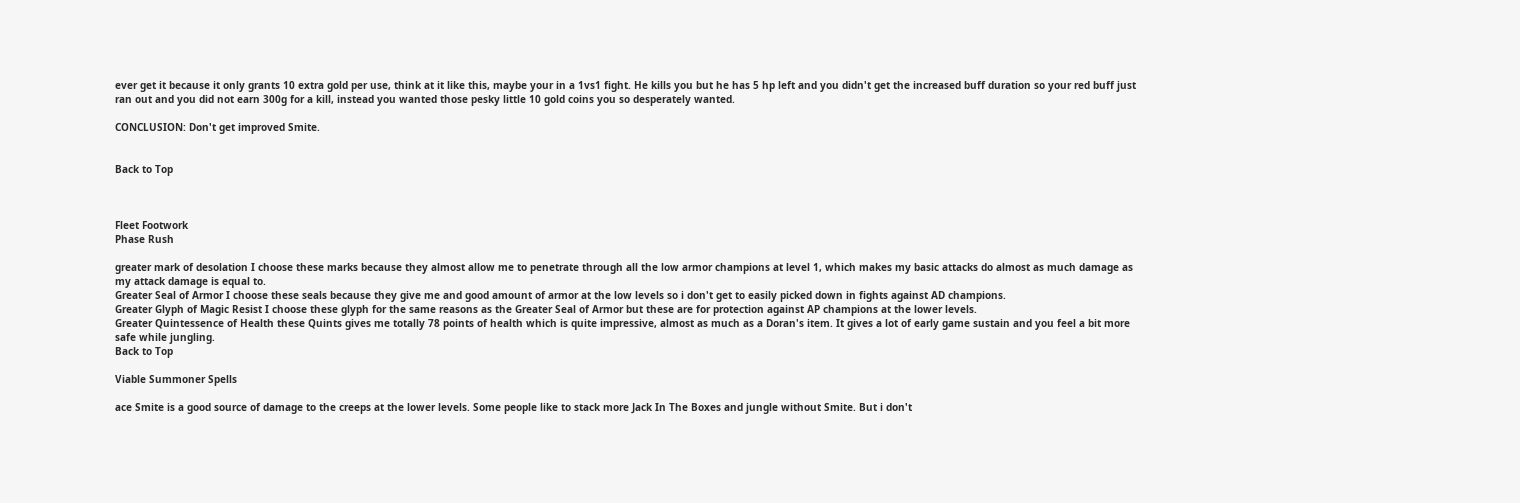ever get it because it only grants 10 extra gold per use, think at it like this, maybe your in a 1vs1 fight. He kills you but he has 5 hp left and you didn't get the increased buff duration so your red buff just ran out and you did not earn 300g for a kill, instead you wanted those pesky little 10 gold coins you so desperately wanted.

CONCLUSION: Don't get improved Smite.


Back to Top



Fleet Footwork
Phase Rush

greater mark of desolation I choose these marks because they almost allow me to penetrate through all the low armor champions at level 1, which makes my basic attacks do almost as much damage as my attack damage is equal to.
Greater Seal of Armor I choose these seals because they give me and good amount of armor at the low levels so i don't get to easily picked down in fights against AD champions.
Greater Glyph of Magic Resist I choose these glyph for the same reasons as the Greater Seal of Armor but these are for protection against AP champions at the lower levels.
Greater Quintessence of Health these Quints gives me totally 78 points of health which is quite impressive, almost as much as a Doran's item. It gives a lot of early game sustain and you feel a bit more safe while jungling.
Back to Top

Viable Summoner Spells

ace Smite is a good source of damage to the creeps at the lower levels. Some people like to stack more Jack In The Boxes and jungle without Smite. But i don't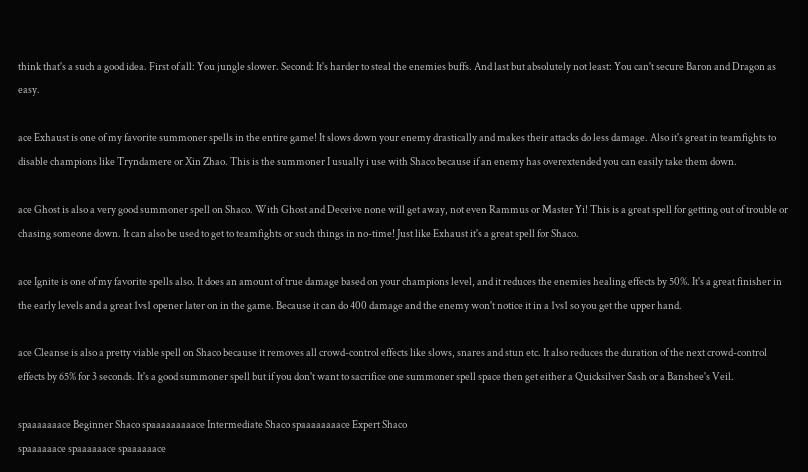think that's a such a good idea. First of all: You jungle slower. Second: It's harder to steal the enemies buffs. And last but absolutely not least: You can't secure Baron and Dragon as easy.

ace Exhaust is one of my favorite summoner spells in the entire game! It slows down your enemy drastically and makes their attacks do less damage. Also it's great in teamfights to disable champions like Tryndamere or Xin Zhao. This is the summoner I usually i use with Shaco because if an enemy has overextended you can easily take them down.

ace Ghost is also a very good summoner spell on Shaco. With Ghost and Deceive none will get away, not even Rammus or Master Yi! This is a great spell for getting out of trouble or chasing someone down. It can also be used to get to teamfights or such things in no-time! Just like Exhaust it's a great spell for Shaco.

ace Ignite is one of my favorite spells also. It does an amount of true damage based on your champions level, and it reduces the enemies healing effects by 50%. It's a great finisher in the early levels and a great 1vs1 opener later on in the game. Because it can do 400 damage and the enemy won't notice it in a 1vs1 so you get the upper hand.

ace Cleanse is also a pretty viable spell on Shaco because it removes all crowd-control effects like slows, snares and stun etc. It also reduces the duration of the next crowd-control effects by 65% for 3 seconds. It's a good summoner spell but if you don't want to sacrifice one summoner spell space then get either a Quicksilver Sash or a Banshee's Veil.

spaaaaaaace Beginner Shaco spaaaaaaaaace Intermediate Shaco spaaaaaaaace Expert Shaco
spaaaaaace spaaaaaace spaaaaaace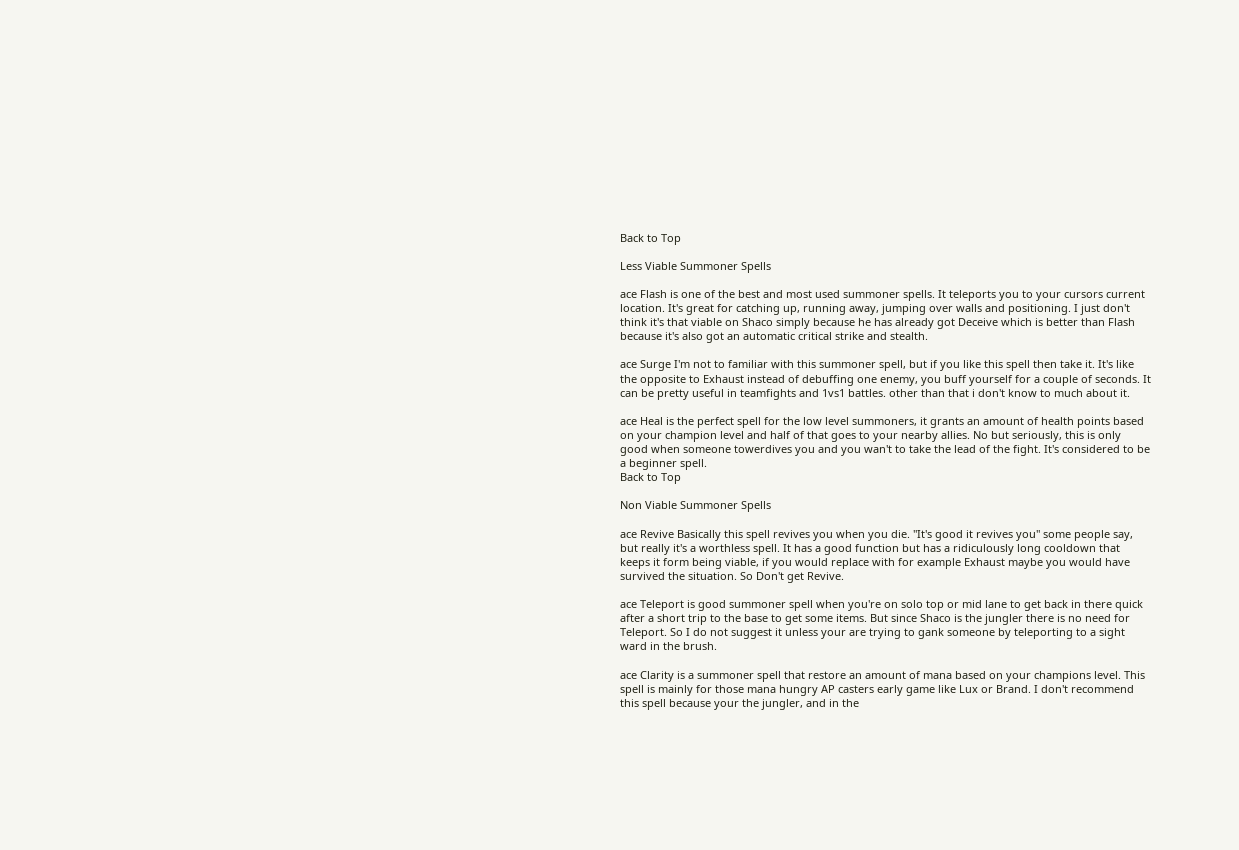Back to Top

Less Viable Summoner Spells

ace Flash is one of the best and most used summoner spells. It teleports you to your cursors current location. It's great for catching up, running away, jumping over walls and positioning. I just don't think it's that viable on Shaco simply because he has already got Deceive which is better than Flash because it's also got an automatic critical strike and stealth.

ace Surge I'm not to familiar with this summoner spell, but if you like this spell then take it. It's like the opposite to Exhaust instead of debuffing one enemy, you buff yourself for a couple of seconds. It can be pretty useful in teamfights and 1vs1 battles. other than that i don't know to much about it.

ace Heal is the perfect spell for the low level summoners, it grants an amount of health points based on your champion level and half of that goes to your nearby allies. No but seriously, this is only good when someone towerdives you and you wan't to take the lead of the fight. It's considered to be a beginner spell.
Back to Top

Non Viable Summoner Spells

ace Revive Basically this spell revives you when you die. "It's good it revives you" some people say, but really it's a worthless spell. It has a good function but has a ridiculously long cooldown that keeps it form being viable, if you would replace with for example Exhaust maybe you would have survived the situation. So Don't get Revive.

ace Teleport is good summoner spell when you're on solo top or mid lane to get back in there quick after a short trip to the base to get some items. But since Shaco is the jungler there is no need for Teleport. So I do not suggest it unless your are trying to gank someone by teleporting to a sight ward in the brush.

ace Clarity is a summoner spell that restore an amount of mana based on your champions level. This spell is mainly for those mana hungry AP casters early game like Lux or Brand. I don't recommend this spell because your the jungler, and in the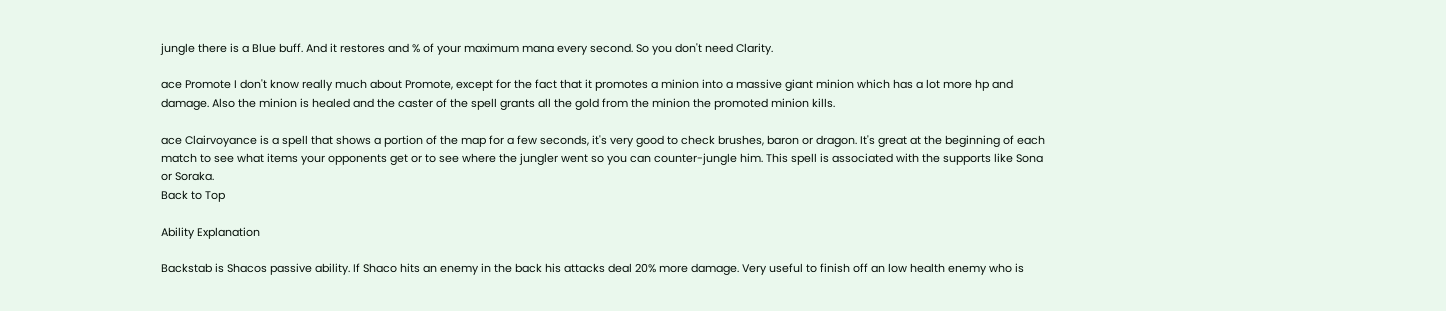jungle there is a Blue buff. And it restores and % of your maximum mana every second. So you don't need Clarity.

ace Promote I don't know really much about Promote, except for the fact that it promotes a minion into a massive giant minion which has a lot more hp and damage. Also the minion is healed and the caster of the spell grants all the gold from the minion the promoted minion kills.

ace Clairvoyance is a spell that shows a portion of the map for a few seconds, it's very good to check brushes, baron or dragon. It's great at the beginning of each match to see what items your opponents get or to see where the jungler went so you can counter-jungle him. This spell is associated with the supports like Sona or Soraka.
Back to Top

Ability Explanation

Backstab is Shacos passive ability. If Shaco hits an enemy in the back his attacks deal 20% more damage. Very useful to finish off an low health enemy who is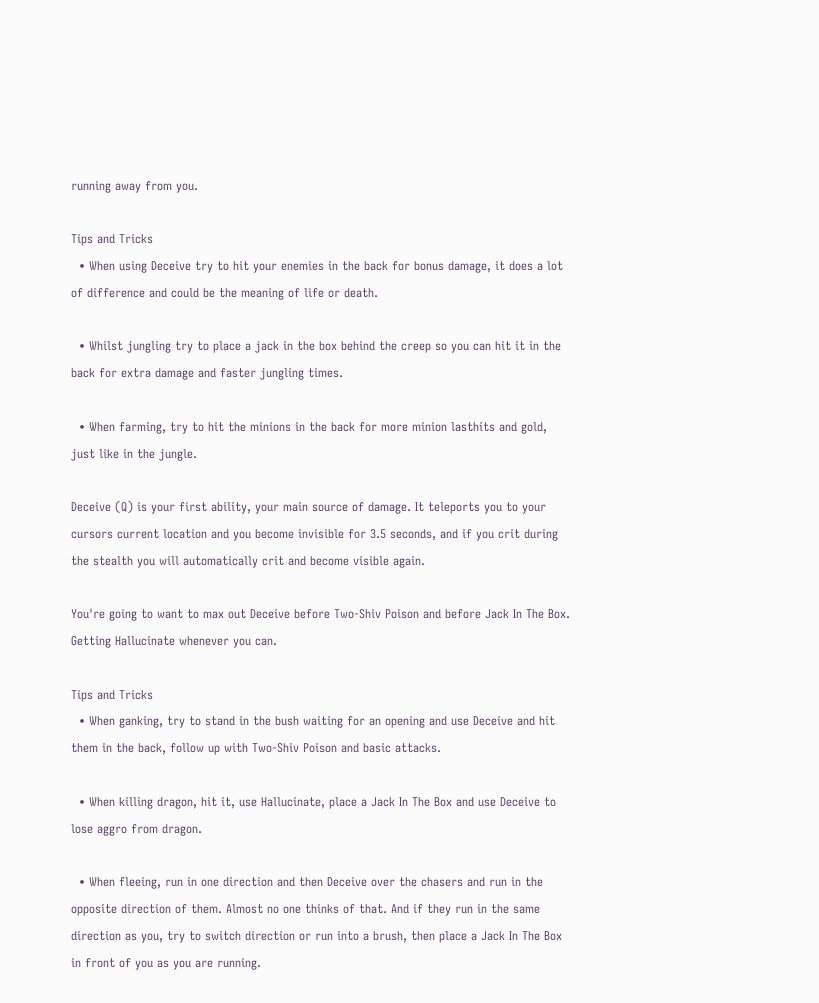running away from you.

Tips and Tricks
  • When using Deceive try to hit your enemies in the back for bonus damage, it does a lot of difference and could be the meaning of life or death.

  • Whilst jungling try to place a jack in the box behind the creep so you can hit it in the back for extra damage and faster jungling times.

  • When farming, try to hit the minions in the back for more minion lasthits and gold, just like in the jungle.

Deceive (Q) is your first ability, your main source of damage. It teleports you to your cursors current location and you become invisible for 3.5 seconds, and if you crit during the stealth you will automatically crit and become visible again.

You're going to want to max out Deceive before Two-Shiv Poison and before Jack In The Box. Getting Hallucinate whenever you can.

Tips and Tricks
  • When ganking, try to stand in the bush waiting for an opening and use Deceive and hit them in the back, follow up with Two-Shiv Poison and basic attacks.

  • When killing dragon, hit it, use Hallucinate, place a Jack In The Box and use Deceive to lose aggro from dragon.

  • When fleeing, run in one direction and then Deceive over the chasers and run in the opposite direction of them. Almost no one thinks of that. And if they run in the same direction as you, try to switch direction or run into a brush, then place a Jack In The Box in front of you as you are running.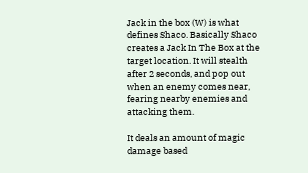Jack in the box (W) is what defines Shaco. Basically Shaco creates a Jack In The Box at the target location. It will stealth after 2 seconds, and pop out when an enemy comes near, fearing nearby enemies and attacking them.

It deals an amount of magic damage based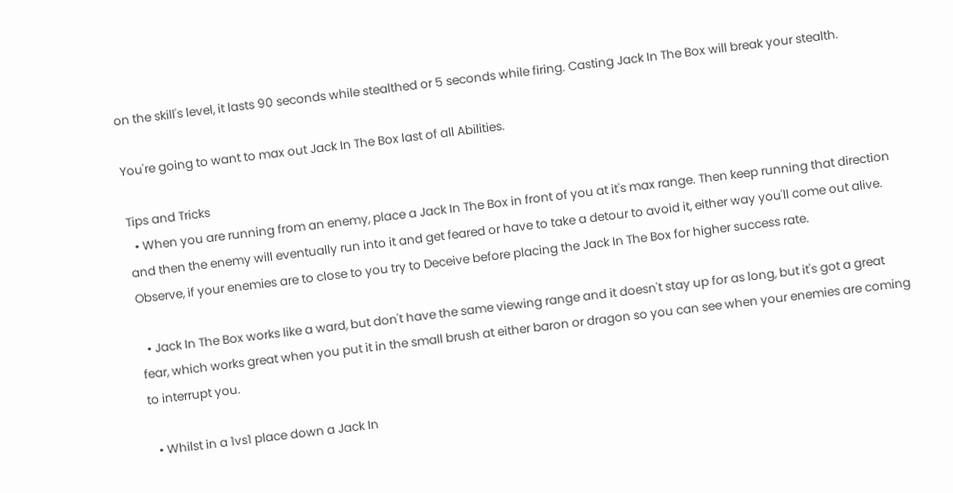on the skill's level, it lasts 90 seconds while stealthed or 5 seconds while firing. Casting Jack In The Box will break your stealth.

You're going to want to max out Jack In The Box last of all Abilities.

Tips and Tricks
  • When you are running from an enemy, place a Jack In The Box in front of you at it's max range. Then keep running that direction and then the enemy will eventually run into it and get feared or have to take a detour to avoid it, either way you'll come out alive. Observe, if your enemies are to close to you try to Deceive before placing the Jack In The Box for higher success rate.

  • Jack In The Box works like a ward, but don't have the same viewing range and it doesn't stay up for as long, but it's got a great fear, which works great when you put it in the small brush at either baron or dragon so you can see when your enemies are coming to interrupt you.

  • Whilst in a 1vs1 place down a Jack In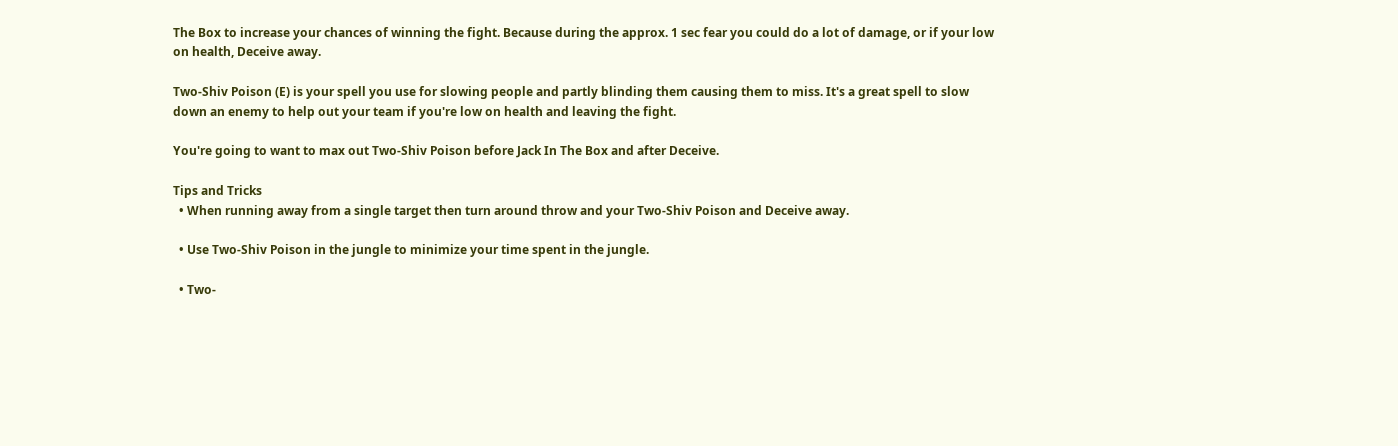The Box to increase your chances of winning the fight. Because during the approx. 1 sec fear you could do a lot of damage, or if your low on health, Deceive away.

Two-Shiv Poison (E) is your spell you use for slowing people and partly blinding them causing them to miss. It's a great spell to slow down an enemy to help out your team if you're low on health and leaving the fight.

You're going to want to max out Two-Shiv Poison before Jack In The Box and after Deceive.

Tips and Tricks
  • When running away from a single target then turn around throw and your Two-Shiv Poison and Deceive away.

  • Use Two-Shiv Poison in the jungle to minimize your time spent in the jungle.

  • Two-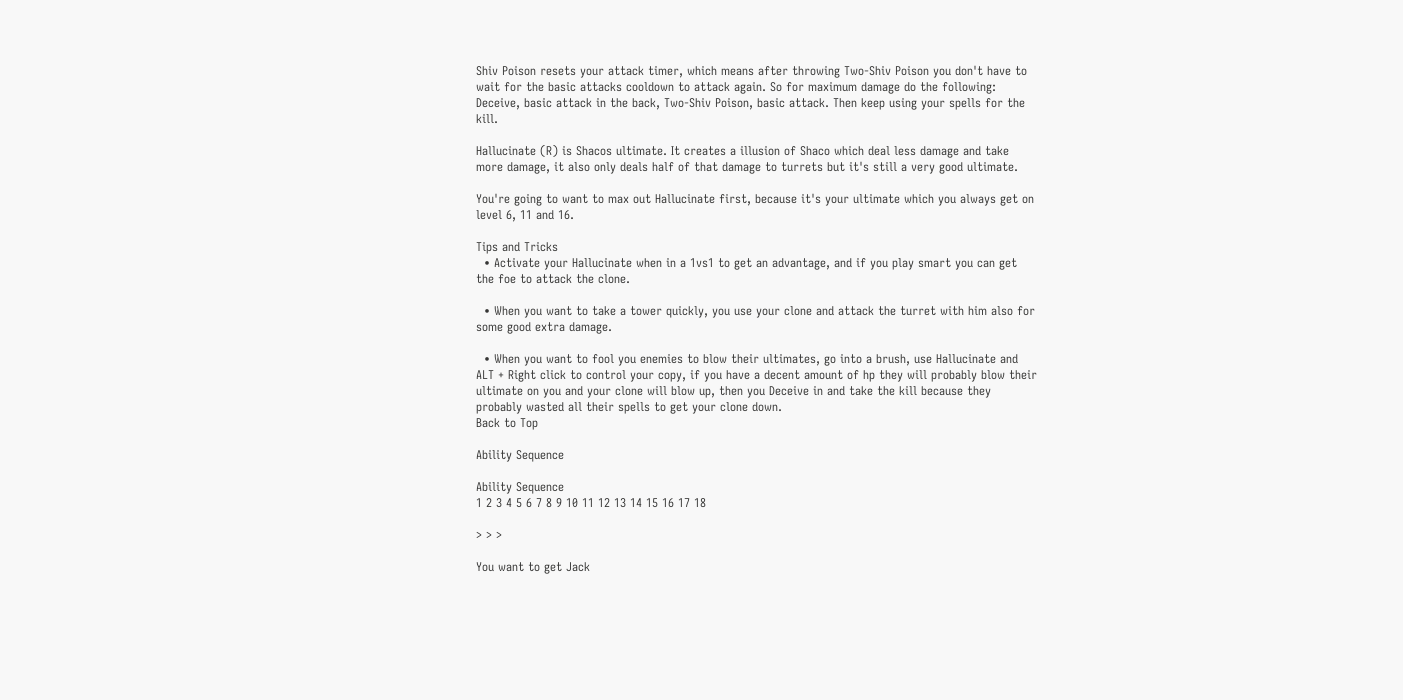Shiv Poison resets your attack timer, which means after throwing Two-Shiv Poison you don't have to wait for the basic attacks cooldown to attack again. So for maximum damage do the following: Deceive, basic attack in the back, Two-Shiv Poison, basic attack. Then keep using your spells for the kill.

Hallucinate (R) is Shacos ultimate. It creates a illusion of Shaco which deal less damage and take more damage, it also only deals half of that damage to turrets but it's still a very good ultimate.

You're going to want to max out Hallucinate first, because it's your ultimate which you always get on level 6, 11 and 16.

Tips and Tricks
  • Activate your Hallucinate when in a 1vs1 to get an advantage, and if you play smart you can get the foe to attack the clone.

  • When you want to take a tower quickly, you use your clone and attack the turret with him also for some good extra damage.

  • When you want to fool you enemies to blow their ultimates, go into a brush, use Hallucinate and ALT + Right click to control your copy, if you have a decent amount of hp they will probably blow their ultimate on you and your clone will blow up, then you Deceive in and take the kill because they probably wasted all their spells to get your clone down.
Back to Top

Ability Sequence

Ability Sequence
1 2 3 4 5 6 7 8 9 10 11 12 13 14 15 16 17 18

> > >

You want to get Jack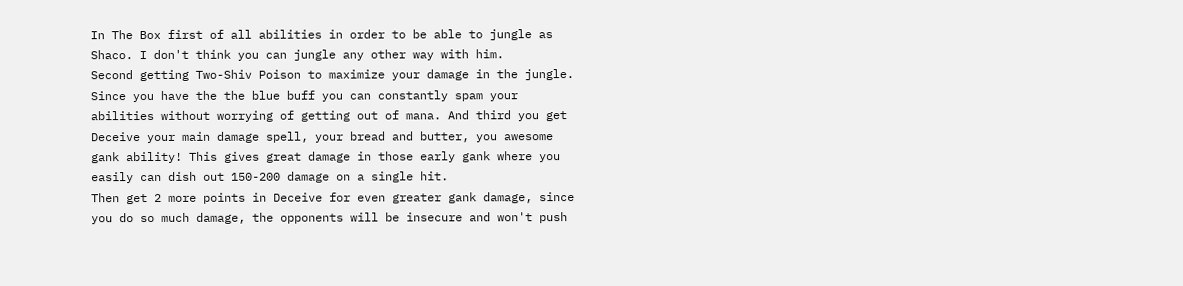In The Box first of all abilities in order to be able to jungle as Shaco. I don't think you can jungle any other way with him.
Second getting Two-Shiv Poison to maximize your damage in the jungle. Since you have the the blue buff you can constantly spam your abilities without worrying of getting out of mana. And third you get Deceive your main damage spell, your bread and butter, you awesome gank ability! This gives great damage in those early gank where you easily can dish out 150-200 damage on a single hit.
Then get 2 more points in Deceive for even greater gank damage, since you do so much damage, the opponents will be insecure and won't push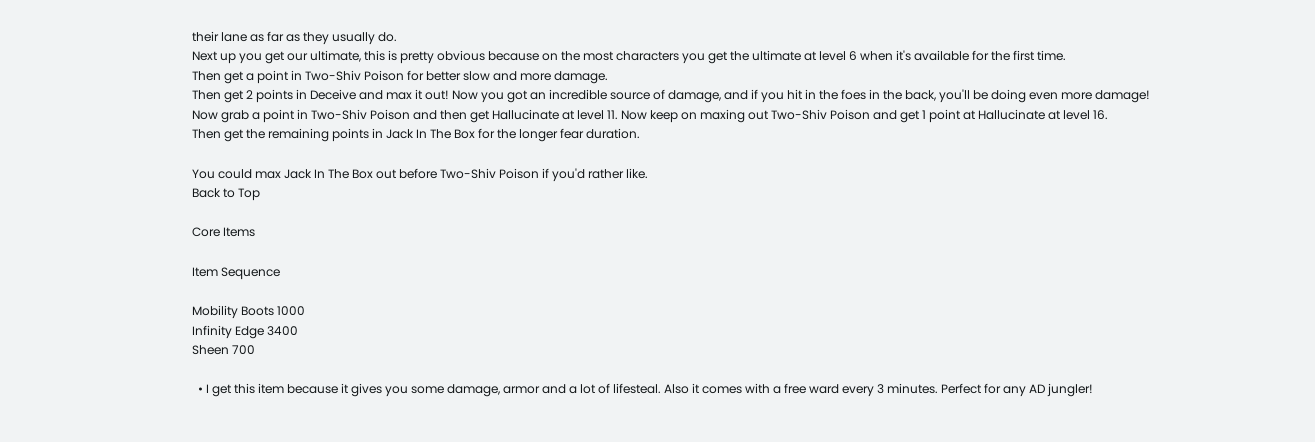their lane as far as they usually do.
Next up you get our ultimate, this is pretty obvious because on the most characters you get the ultimate at level 6 when it's available for the first time.
Then get a point in Two-Shiv Poison for better slow and more damage.
Then get 2 points in Deceive and max it out! Now you got an incredible source of damage, and if you hit in the foes in the back, you'll be doing even more damage!
Now grab a point in Two-Shiv Poison and then get Hallucinate at level 11. Now keep on maxing out Two-Shiv Poison and get 1 point at Hallucinate at level 16.
Then get the remaining points in Jack In The Box for the longer fear duration.

You could max Jack In The Box out before Two-Shiv Poison if you'd rather like.
Back to Top

Core Items

Item Sequence

Mobility Boots 1000
Infinity Edge 3400
Sheen 700

  • I get this item because it gives you some damage, armor and a lot of lifesteal. Also it comes with a free ward every 3 minutes. Perfect for any AD jungler!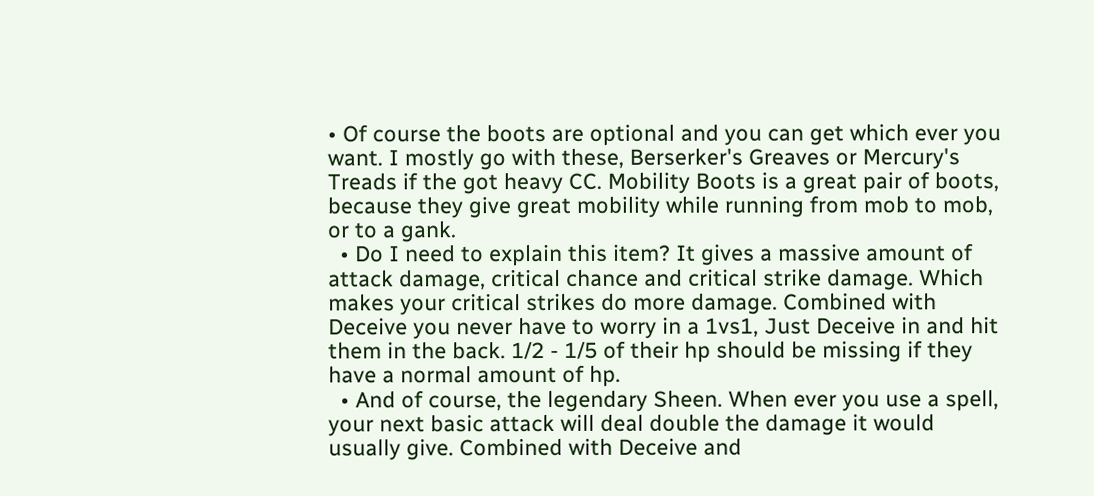• Of course the boots are optional and you can get which ever you want. I mostly go with these, Berserker's Greaves or Mercury's Treads if the got heavy CC. Mobility Boots is a great pair of boots, because they give great mobility while running from mob to mob, or to a gank.
  • Do I need to explain this item? It gives a massive amount of attack damage, critical chance and critical strike damage. Which makes your critical strikes do more damage. Combined with Deceive you never have to worry in a 1vs1, Just Deceive in and hit them in the back. 1/2 - 1/5 of their hp should be missing if they have a normal amount of hp.
  • And of course, the legendary Sheen. When ever you use a spell, your next basic attack will deal double the damage it would usually give. Combined with Deceive and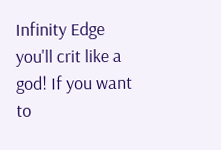Infinity Edge you'll crit like a god! If you want to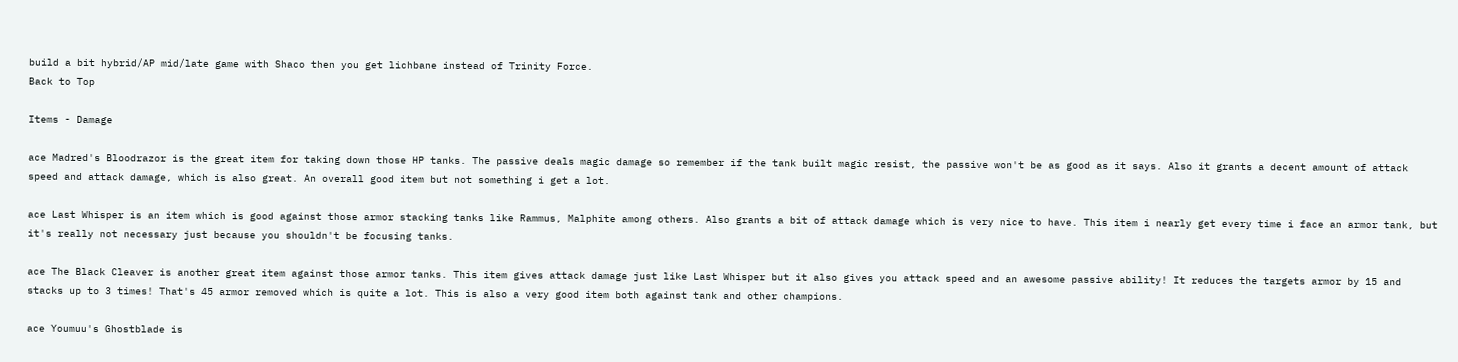build a bit hybrid/AP mid/late game with Shaco then you get lichbane instead of Trinity Force.
Back to Top

Items - Damage

ace Madred's Bloodrazor is the great item for taking down those HP tanks. The passive deals magic damage so remember if the tank built magic resist, the passive won't be as good as it says. Also it grants a decent amount of attack speed and attack damage, which is also great. An overall good item but not something i get a lot.

ace Last Whisper is an item which is good against those armor stacking tanks like Rammus, Malphite among others. Also grants a bit of attack damage which is very nice to have. This item i nearly get every time i face an armor tank, but it's really not necessary just because you shouldn't be focusing tanks.

ace The Black Cleaver is another great item against those armor tanks. This item gives attack damage just like Last Whisper but it also gives you attack speed and an awesome passive ability! It reduces the targets armor by 15 and stacks up to 3 times! That's 45 armor removed which is quite a lot. This is also a very good item both against tank and other champions.

ace Youmuu's Ghostblade is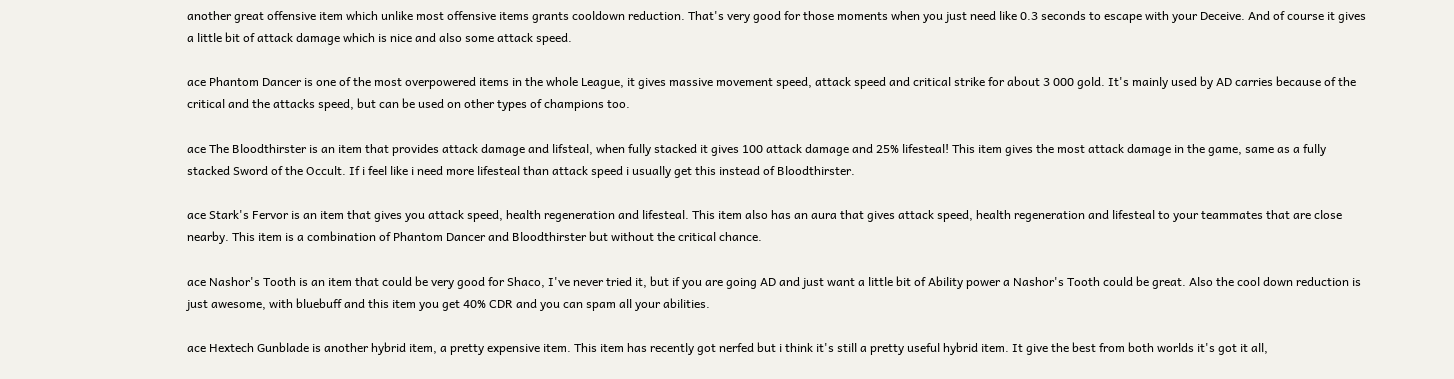another great offensive item which unlike most offensive items grants cooldown reduction. That's very good for those moments when you just need like 0.3 seconds to escape with your Deceive. And of course it gives a little bit of attack damage which is nice and also some attack speed.

ace Phantom Dancer is one of the most overpowered items in the whole League, it gives massive movement speed, attack speed and critical strike for about 3 000 gold. It's mainly used by AD carries because of the critical and the attacks speed, but can be used on other types of champions too.

ace The Bloodthirster is an item that provides attack damage and lifsteal, when fully stacked it gives 100 attack damage and 25% lifesteal! This item gives the most attack damage in the game, same as a fully stacked Sword of the Occult. If i feel like i need more lifesteal than attack speed i usually get this instead of Bloodthirster.

ace Stark's Fervor is an item that gives you attack speed, health regeneration and lifesteal. This item also has an aura that gives attack speed, health regeneration and lifesteal to your teammates that are close nearby. This item is a combination of Phantom Dancer and Bloodthirster but without the critical chance.

ace Nashor's Tooth is an item that could be very good for Shaco, I've never tried it, but if you are going AD and just want a little bit of Ability power a Nashor's Tooth could be great. Also the cool down reduction is just awesome, with bluebuff and this item you get 40% CDR and you can spam all your abilities.

ace Hextech Gunblade is another hybrid item, a pretty expensive item. This item has recently got nerfed but i think it's still a pretty useful hybrid item. It give the best from both worlds it's got it all,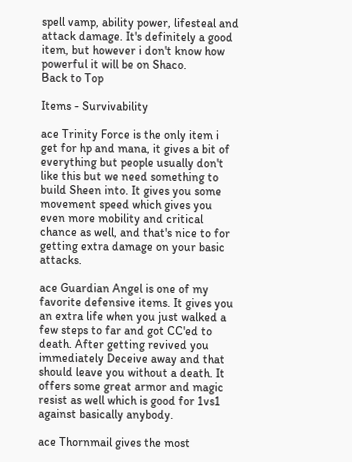spell vamp, ability power, lifesteal and attack damage. It's definitely a good item, but however i don't know how powerful it will be on Shaco.
Back to Top

Items - Survivability

ace Trinity Force is the only item i get for hp and mana, it gives a bit of everything but people usually don't like this but we need something to build Sheen into. It gives you some movement speed which gives you even more mobility and critical chance as well, and that's nice to for getting extra damage on your basic attacks.

ace Guardian Angel is one of my favorite defensive items. It gives you an extra life when you just walked a few steps to far and got CC'ed to death. After getting revived you immediately Deceive away and that should leave you without a death. It offers some great armor and magic resist as well which is good for 1vs1 against basically anybody.

ace Thornmail gives the most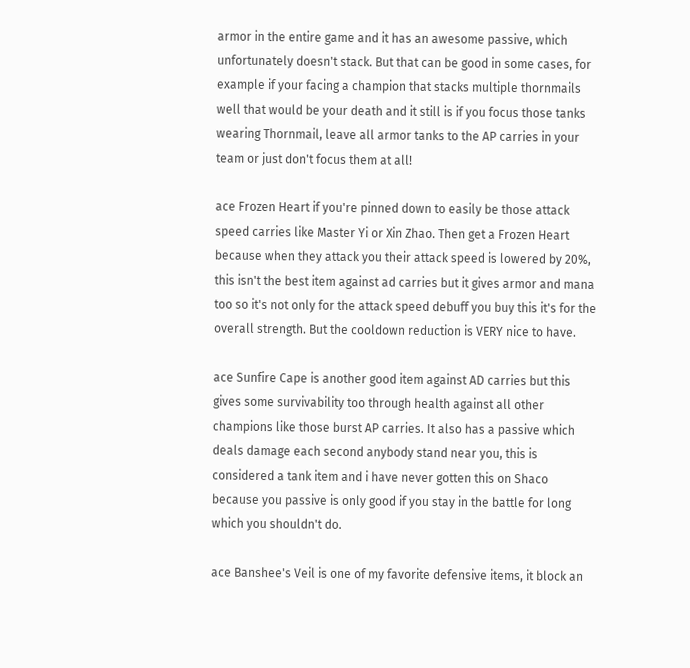armor in the entire game and it has an awesome passive, which unfortunately doesn't stack. But that can be good in some cases, for example if your facing a champion that stacks multiple thornmails well that would be your death and it still is if you focus those tanks wearing Thornmail, leave all armor tanks to the AP carries in your team or just don't focus them at all!

ace Frozen Heart if you're pinned down to easily be those attack speed carries like Master Yi or Xin Zhao. Then get a Frozen Heart because when they attack you their attack speed is lowered by 20%, this isn't the best item against ad carries but it gives armor and mana too so it's not only for the attack speed debuff you buy this it's for the overall strength. But the cooldown reduction is VERY nice to have.

ace Sunfire Cape is another good item against AD carries but this gives some survivability too through health against all other champions like those burst AP carries. It also has a passive which deals damage each second anybody stand near you, this is considered a tank item and i have never gotten this on Shaco because you passive is only good if you stay in the battle for long which you shouldn't do.

ace Banshee's Veil is one of my favorite defensive items, it block an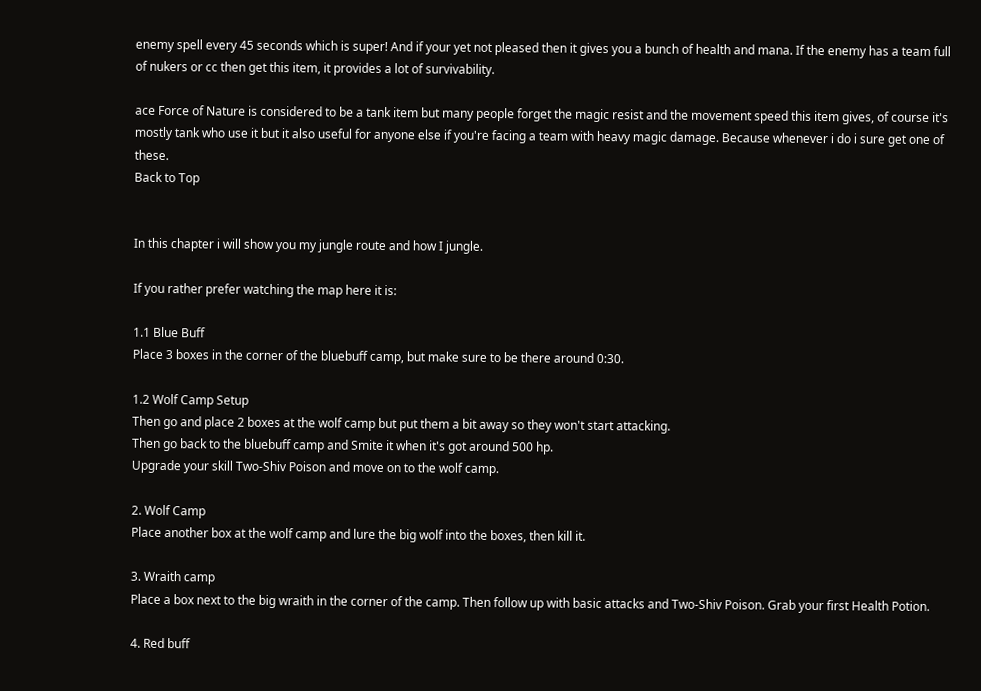enemy spell every 45 seconds which is super! And if your yet not pleased then it gives you a bunch of health and mana. If the enemy has a team full of nukers or cc then get this item, it provides a lot of survivability.

ace Force of Nature is considered to be a tank item but many people forget the magic resist and the movement speed this item gives, of course it's mostly tank who use it but it also useful for anyone else if you're facing a team with heavy magic damage. Because whenever i do i sure get one of these.
Back to Top


In this chapter i will show you my jungle route and how I jungle.

If you rather prefer watching the map here it is:

1.1 Blue Buff
Place 3 boxes in the corner of the bluebuff camp, but make sure to be there around 0:30.

1.2 Wolf Camp Setup
Then go and place 2 boxes at the wolf camp but put them a bit away so they won't start attacking.
Then go back to the bluebuff camp and Smite it when it's got around 500 hp.
Upgrade your skill Two-Shiv Poison and move on to the wolf camp.

2. Wolf Camp
Place another box at the wolf camp and lure the big wolf into the boxes, then kill it.

3. Wraith camp
Place a box next to the big wraith in the corner of the camp. Then follow up with basic attacks and Two-Shiv Poison. Grab your first Health Potion.

4. Red buff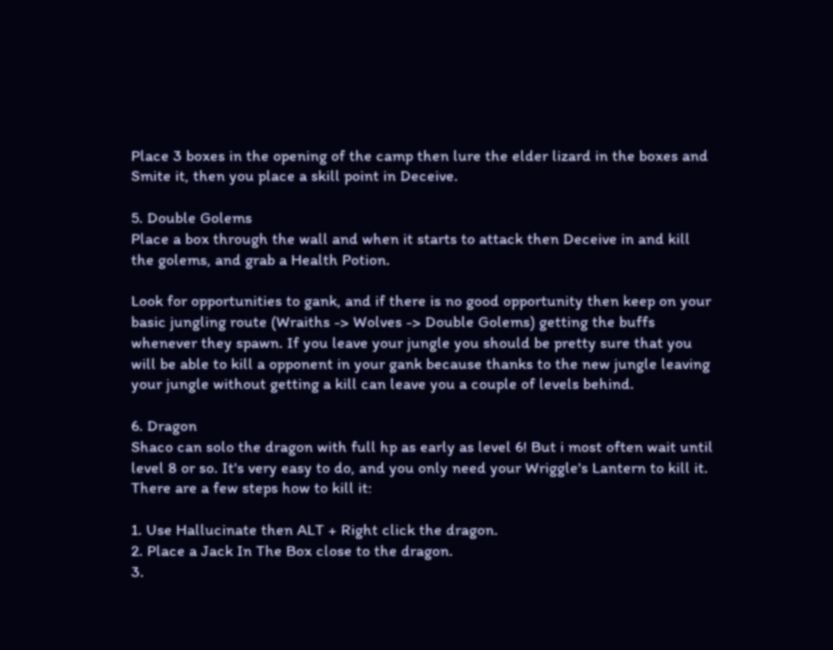Place 3 boxes in the opening of the camp then lure the elder lizard in the boxes and Smite it, then you place a skill point in Deceive.

5. Double Golems
Place a box through the wall and when it starts to attack then Deceive in and kill the golems, and grab a Health Potion.

Look for opportunities to gank, and if there is no good opportunity then keep on your basic jungling route (Wraiths -> Wolves -> Double Golems) getting the buffs whenever they spawn. If you leave your jungle you should be pretty sure that you will be able to kill a opponent in your gank because thanks to the new jungle leaving your jungle without getting a kill can leave you a couple of levels behind.

6. Dragon
Shaco can solo the dragon with full hp as early as level 6! But i most often wait until level 8 or so. It's very easy to do, and you only need your Wriggle's Lantern to kill it. There are a few steps how to kill it:

1. Use Hallucinate then ALT + Right click the dragon.
2. Place a Jack In The Box close to the dragon.
3.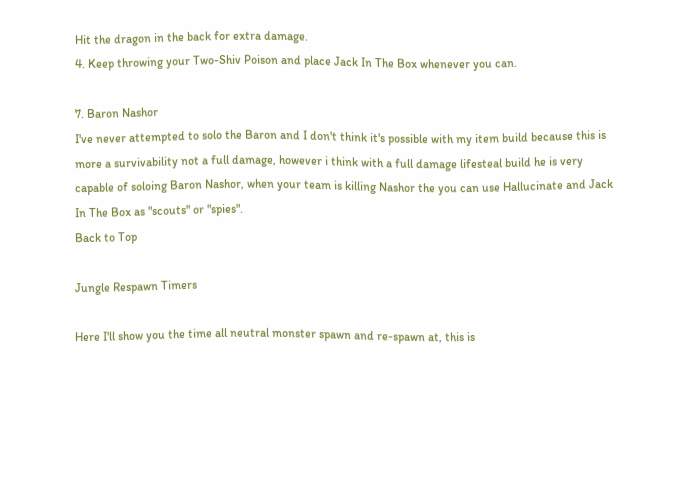Hit the dragon in the back for extra damage.
4. Keep throwing your Two-Shiv Poison and place Jack In The Box whenever you can.

7. Baron Nashor
I've never attempted to solo the Baron and I don't think it's possible with my item build because this is more a survivability not a full damage, however i think with a full damage lifesteal build he is very capable of soloing Baron Nashor, when your team is killing Nashor the you can use Hallucinate and Jack In The Box as "scouts" or "spies".
Back to Top

Jungle Respawn Timers

Here I'll show you the time all neutral monster spawn and re-spawn at, this is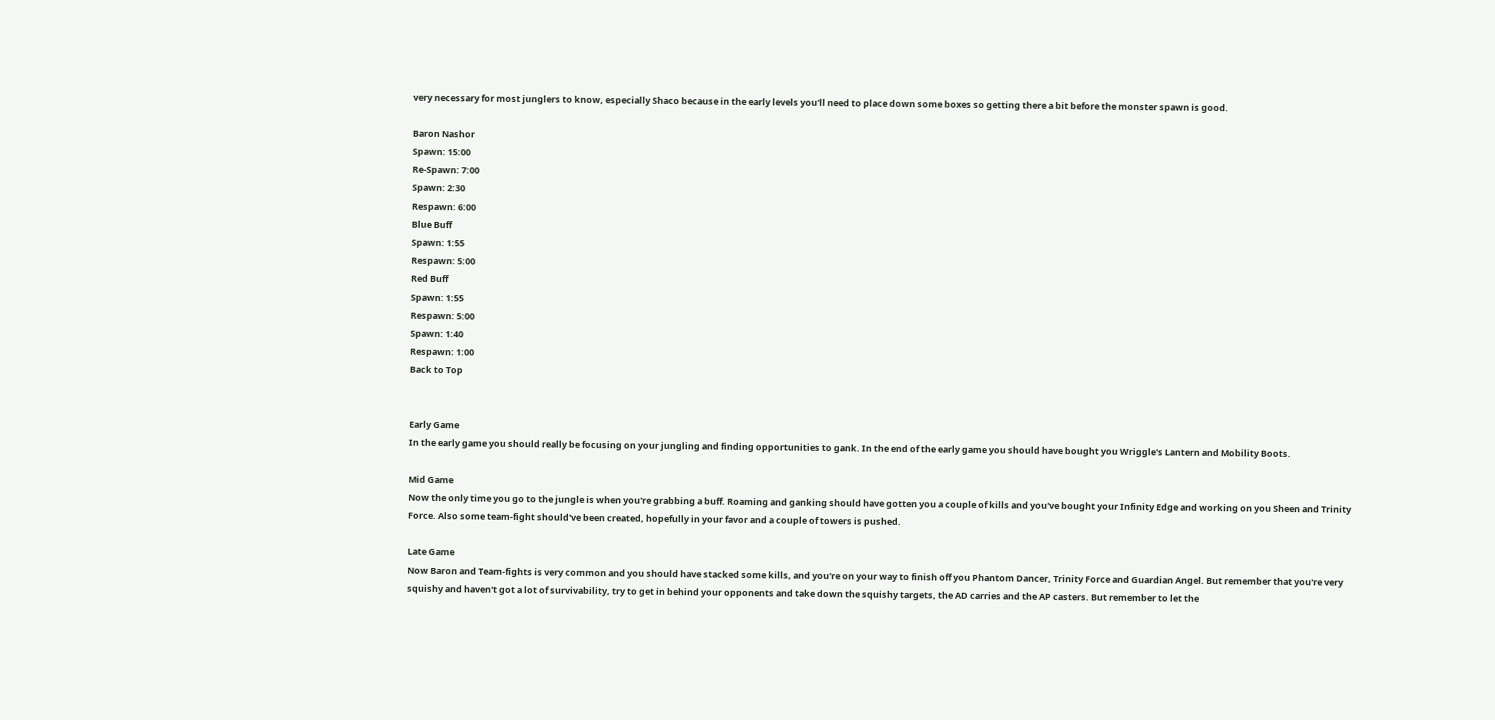very necessary for most junglers to know, especially Shaco because in the early levels you'll need to place down some boxes so getting there a bit before the monster spawn is good.

Baron Nashor
Spawn: 15:00
Re-Spawn: 7:00
Spawn: 2:30
Respawn: 6:00
Blue Buff
Spawn: 1:55
Respawn: 5:00
Red Buff
Spawn: 1:55
Respawn: 5:00
Spawn: 1:40
Respawn: 1:00
Back to Top


Early Game
In the early game you should really be focusing on your jungling and finding opportunities to gank. In the end of the early game you should have bought you Wriggle's Lantern and Mobility Boots.

Mid Game
Now the only time you go to the jungle is when you're grabbing a buff. Roaming and ganking should have gotten you a couple of kills and you've bought your Infinity Edge and working on you Sheen and Trinity Force. Also some team-fight should've been created, hopefully in your favor and a couple of towers is pushed.

Late Game
Now Baron and Team-fights is very common and you should have stacked some kills, and you're on your way to finish off you Phantom Dancer, Trinity Force and Guardian Angel. But remember that you're very squishy and haven't got a lot of survivability, try to get in behind your opponents and take down the squishy targets, the AD carries and the AP casters. But remember to let the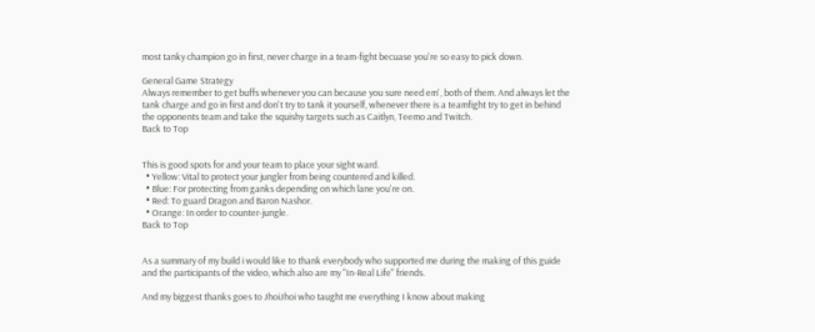most tanky champion go in first, never charge in a team-fight becuase you're so easy to pick down.

General Game Strategy
Always remember to get buffs whenever you can because you sure need em', both of them. And always let the tank charge and go in first and don't try to tank it yourself, whenever there is a teamfight try to get in behind the opponents team and take the squishy targets such as Caitlyn, Teemo and Twitch.
Back to Top


This is good spots for and your team to place your sight ward.
  • Yellow: Vital to protect your jungler from being countered and killed.
  • Blue: For protecting from ganks depending on which lane you're on.
  • Red: To guard Dragon and Baron Nashor.
  • Orange: In order to counter-jungle.
Back to Top


As a summary of my build i would like to thank everybody who supported me during the making of this guide and the participants of the video, which also are my "In-Real Life" friends.

And my biggest thanks goes to JhoiJhoi who taught me everything I know about making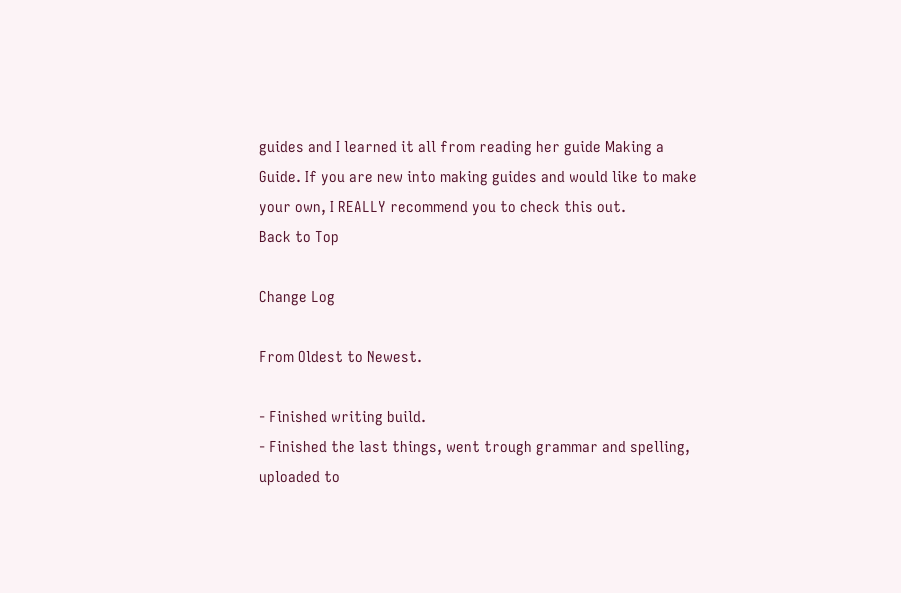guides and I learned it all from reading her guide Making a Guide. If you are new into making guides and would like to make your own, I REALLY recommend you to check this out.
Back to Top

Change Log

From Oldest to Newest.

- Finished writing build.
- Finished the last things, went trough grammar and spelling, uploaded to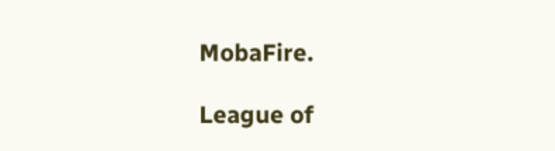MobaFire.

League of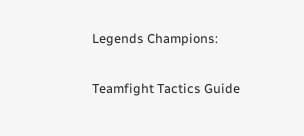Legends Champions:

Teamfight Tactics Guide